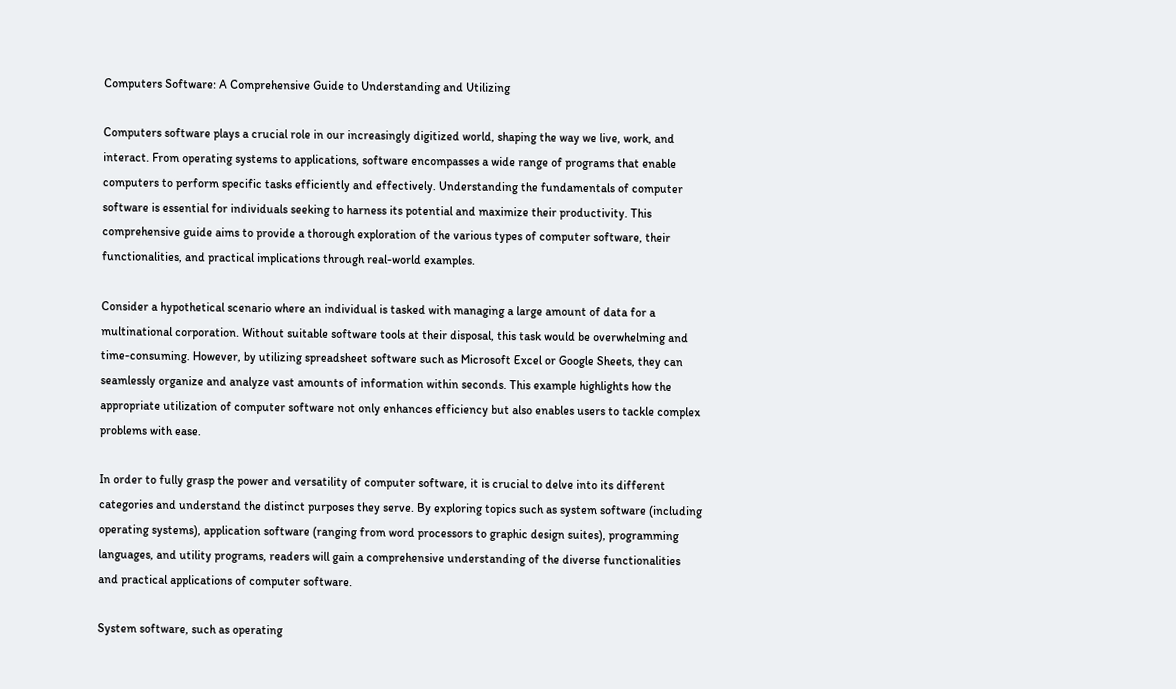Computers Software: A Comprehensive Guide to Understanding and Utilizing

Computers software plays a crucial role in our increasingly digitized world, shaping the way we live, work, and interact. From operating systems to applications, software encompasses a wide range of programs that enable computers to perform specific tasks efficiently and effectively. Understanding the fundamentals of computer software is essential for individuals seeking to harness its potential and maximize their productivity. This comprehensive guide aims to provide a thorough exploration of the various types of computer software, their functionalities, and practical implications through real-world examples.

Consider a hypothetical scenario where an individual is tasked with managing a large amount of data for a multinational corporation. Without suitable software tools at their disposal, this task would be overwhelming and time-consuming. However, by utilizing spreadsheet software such as Microsoft Excel or Google Sheets, they can seamlessly organize and analyze vast amounts of information within seconds. This example highlights how the appropriate utilization of computer software not only enhances efficiency but also enables users to tackle complex problems with ease.

In order to fully grasp the power and versatility of computer software, it is crucial to delve into its different categories and understand the distinct purposes they serve. By exploring topics such as system software (including operating systems), application software (ranging from word processors to graphic design suites), programming languages, and utility programs, readers will gain a comprehensive understanding of the diverse functionalities and practical applications of computer software.

System software, such as operating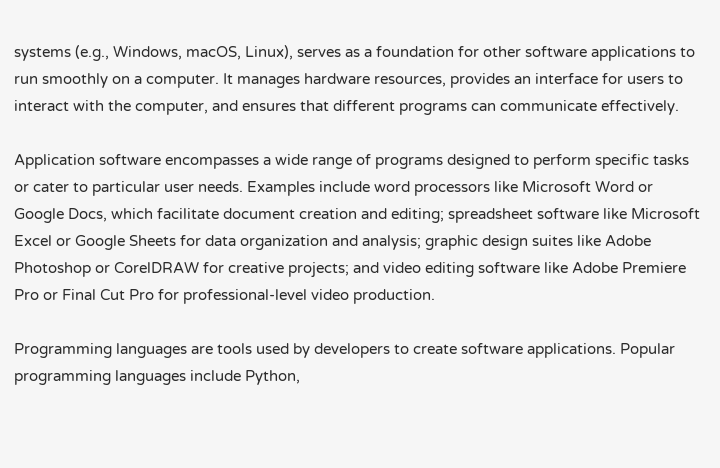systems (e.g., Windows, macOS, Linux), serves as a foundation for other software applications to run smoothly on a computer. It manages hardware resources, provides an interface for users to interact with the computer, and ensures that different programs can communicate effectively.

Application software encompasses a wide range of programs designed to perform specific tasks or cater to particular user needs. Examples include word processors like Microsoft Word or Google Docs, which facilitate document creation and editing; spreadsheet software like Microsoft Excel or Google Sheets for data organization and analysis; graphic design suites like Adobe Photoshop or CorelDRAW for creative projects; and video editing software like Adobe Premiere Pro or Final Cut Pro for professional-level video production.

Programming languages are tools used by developers to create software applications. Popular programming languages include Python,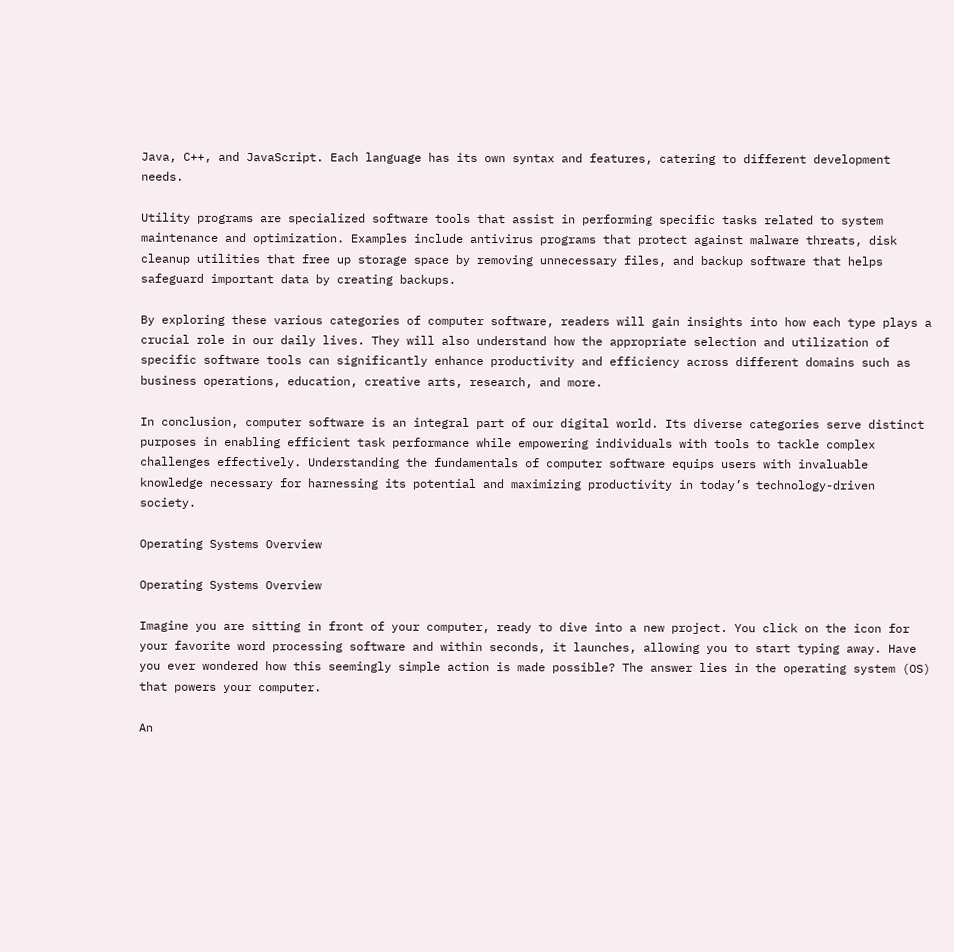Java, C++, and JavaScript. Each language has its own syntax and features, catering to different development needs.

Utility programs are specialized software tools that assist in performing specific tasks related to system maintenance and optimization. Examples include antivirus programs that protect against malware threats, disk cleanup utilities that free up storage space by removing unnecessary files, and backup software that helps safeguard important data by creating backups.

By exploring these various categories of computer software, readers will gain insights into how each type plays a crucial role in our daily lives. They will also understand how the appropriate selection and utilization of specific software tools can significantly enhance productivity and efficiency across different domains such as business operations, education, creative arts, research, and more.

In conclusion, computer software is an integral part of our digital world. Its diverse categories serve distinct purposes in enabling efficient task performance while empowering individuals with tools to tackle complex challenges effectively. Understanding the fundamentals of computer software equips users with invaluable knowledge necessary for harnessing its potential and maximizing productivity in today’s technology-driven society.

Operating Systems Overview

Operating Systems Overview

Imagine you are sitting in front of your computer, ready to dive into a new project. You click on the icon for your favorite word processing software and within seconds, it launches, allowing you to start typing away. Have you ever wondered how this seemingly simple action is made possible? The answer lies in the operating system (OS) that powers your computer.

An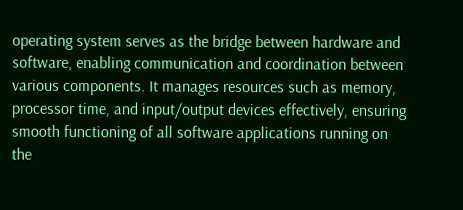operating system serves as the bridge between hardware and software, enabling communication and coordination between various components. It manages resources such as memory, processor time, and input/output devices effectively, ensuring smooth functioning of all software applications running on the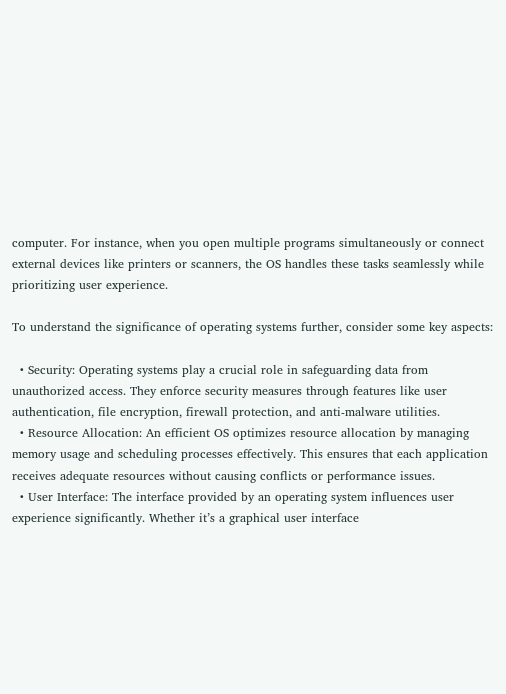computer. For instance, when you open multiple programs simultaneously or connect external devices like printers or scanners, the OS handles these tasks seamlessly while prioritizing user experience.

To understand the significance of operating systems further, consider some key aspects:

  • Security: Operating systems play a crucial role in safeguarding data from unauthorized access. They enforce security measures through features like user authentication, file encryption, firewall protection, and anti-malware utilities.
  • Resource Allocation: An efficient OS optimizes resource allocation by managing memory usage and scheduling processes effectively. This ensures that each application receives adequate resources without causing conflicts or performance issues.
  • User Interface: The interface provided by an operating system influences user experience significantly. Whether it’s a graphical user interface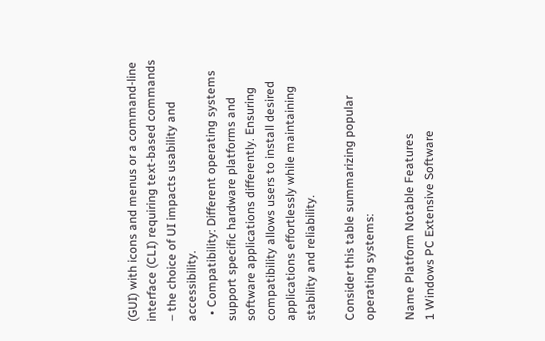(GUI) with icons and menus or a command-line interface (CLI) requiring text-based commands – the choice of UI impacts usability and accessibility.
  • Compatibility: Different operating systems support specific hardware platforms and software applications differently. Ensuring compatibility allows users to install desired applications effortlessly while maintaining stability and reliability.

Consider this table summarizing popular operating systems:

Name Platform Notable Features
1 Windows PC Extensive Software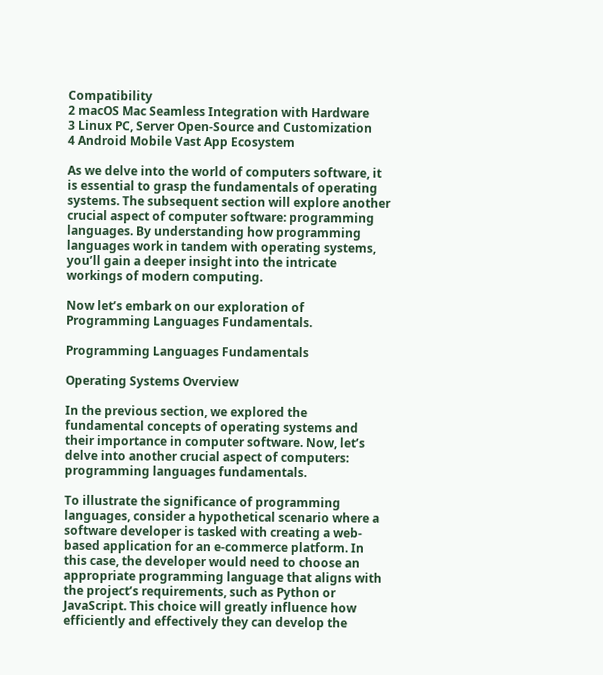Compatibility
2 macOS Mac Seamless Integration with Hardware
3 Linux PC, Server Open-Source and Customization
4 Android Mobile Vast App Ecosystem

As we delve into the world of computers software, it is essential to grasp the fundamentals of operating systems. The subsequent section will explore another crucial aspect of computer software: programming languages. By understanding how programming languages work in tandem with operating systems, you’ll gain a deeper insight into the intricate workings of modern computing.

Now let’s embark on our exploration of Programming Languages Fundamentals.

Programming Languages Fundamentals

Operating Systems Overview

In the previous section, we explored the fundamental concepts of operating systems and their importance in computer software. Now, let’s delve into another crucial aspect of computers: programming languages fundamentals.

To illustrate the significance of programming languages, consider a hypothetical scenario where a software developer is tasked with creating a web-based application for an e-commerce platform. In this case, the developer would need to choose an appropriate programming language that aligns with the project’s requirements, such as Python or JavaScript. This choice will greatly influence how efficiently and effectively they can develop the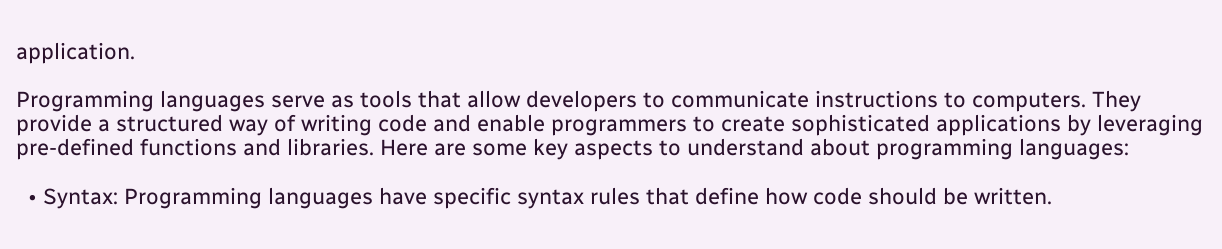application.

Programming languages serve as tools that allow developers to communicate instructions to computers. They provide a structured way of writing code and enable programmers to create sophisticated applications by leveraging pre-defined functions and libraries. Here are some key aspects to understand about programming languages:

  • Syntax: Programming languages have specific syntax rules that define how code should be written.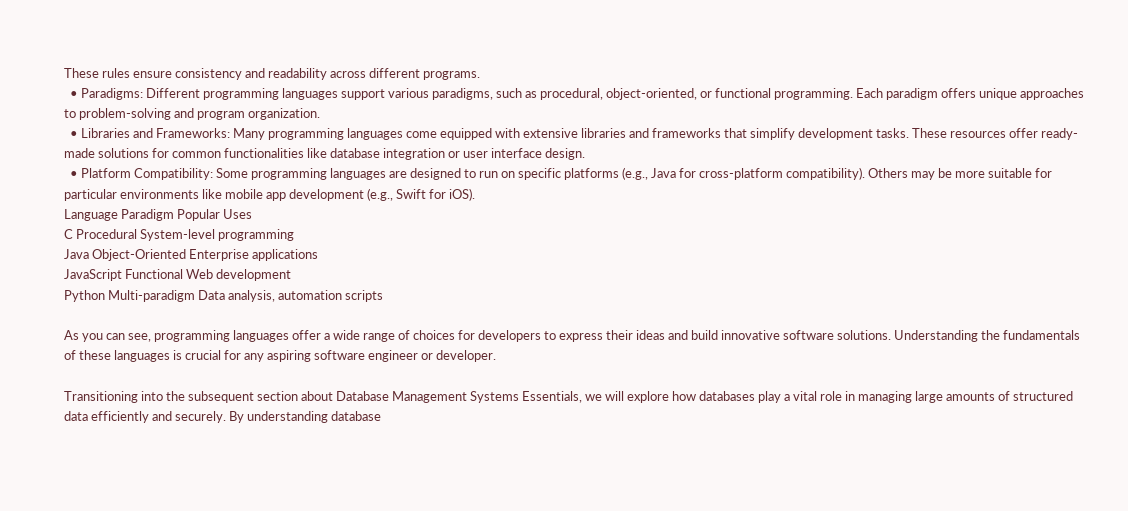These rules ensure consistency and readability across different programs.
  • Paradigms: Different programming languages support various paradigms, such as procedural, object-oriented, or functional programming. Each paradigm offers unique approaches to problem-solving and program organization.
  • Libraries and Frameworks: Many programming languages come equipped with extensive libraries and frameworks that simplify development tasks. These resources offer ready-made solutions for common functionalities like database integration or user interface design.
  • Platform Compatibility: Some programming languages are designed to run on specific platforms (e.g., Java for cross-platform compatibility). Others may be more suitable for particular environments like mobile app development (e.g., Swift for iOS).
Language Paradigm Popular Uses
C Procedural System-level programming
Java Object-Oriented Enterprise applications
JavaScript Functional Web development
Python Multi-paradigm Data analysis, automation scripts

As you can see, programming languages offer a wide range of choices for developers to express their ideas and build innovative software solutions. Understanding the fundamentals of these languages is crucial for any aspiring software engineer or developer.

Transitioning into the subsequent section about Database Management Systems Essentials, we will explore how databases play a vital role in managing large amounts of structured data efficiently and securely. By understanding database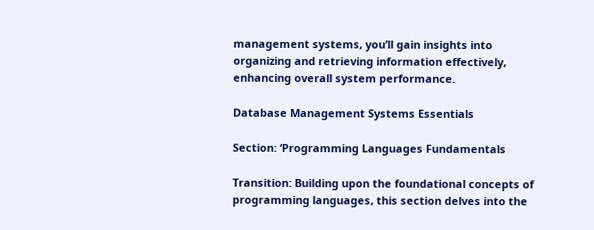management systems, you’ll gain insights into organizing and retrieving information effectively, enhancing overall system performance.

Database Management Systems Essentials

Section: ‘Programming Languages Fundamentals

Transition: Building upon the foundational concepts of programming languages, this section delves into the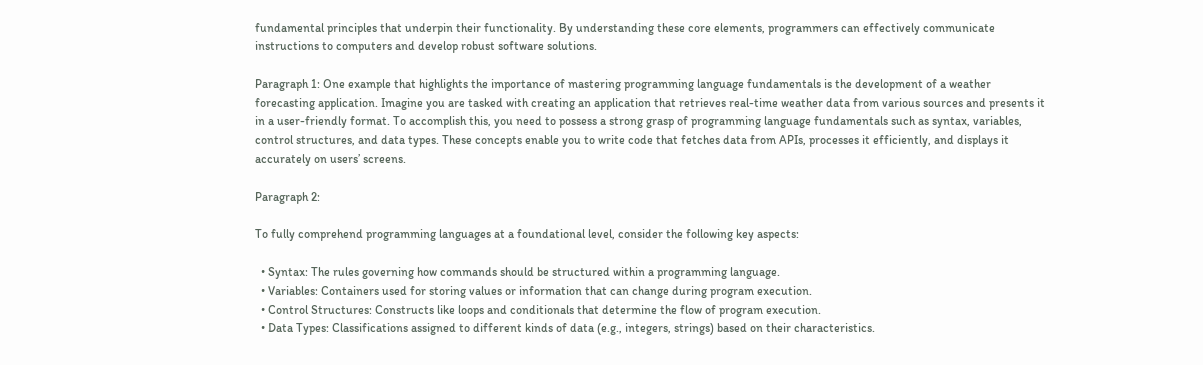fundamental principles that underpin their functionality. By understanding these core elements, programmers can effectively communicate instructions to computers and develop robust software solutions.

Paragraph 1: One example that highlights the importance of mastering programming language fundamentals is the development of a weather forecasting application. Imagine you are tasked with creating an application that retrieves real-time weather data from various sources and presents it in a user-friendly format. To accomplish this, you need to possess a strong grasp of programming language fundamentals such as syntax, variables, control structures, and data types. These concepts enable you to write code that fetches data from APIs, processes it efficiently, and displays it accurately on users’ screens.

Paragraph 2:

To fully comprehend programming languages at a foundational level, consider the following key aspects:

  • Syntax: The rules governing how commands should be structured within a programming language.
  • Variables: Containers used for storing values or information that can change during program execution.
  • Control Structures: Constructs like loops and conditionals that determine the flow of program execution.
  • Data Types: Classifications assigned to different kinds of data (e.g., integers, strings) based on their characteristics.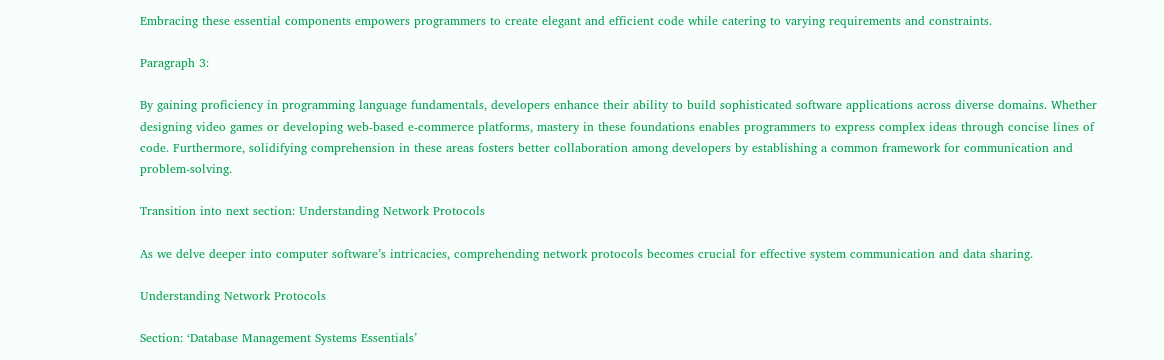Embracing these essential components empowers programmers to create elegant and efficient code while catering to varying requirements and constraints.

Paragraph 3:

By gaining proficiency in programming language fundamentals, developers enhance their ability to build sophisticated software applications across diverse domains. Whether designing video games or developing web-based e-commerce platforms, mastery in these foundations enables programmers to express complex ideas through concise lines of code. Furthermore, solidifying comprehension in these areas fosters better collaboration among developers by establishing a common framework for communication and problem-solving.

Transition into next section: Understanding Network Protocols

As we delve deeper into computer software’s intricacies, comprehending network protocols becomes crucial for effective system communication and data sharing.

Understanding Network Protocols

Section: ‘Database Management Systems Essentials’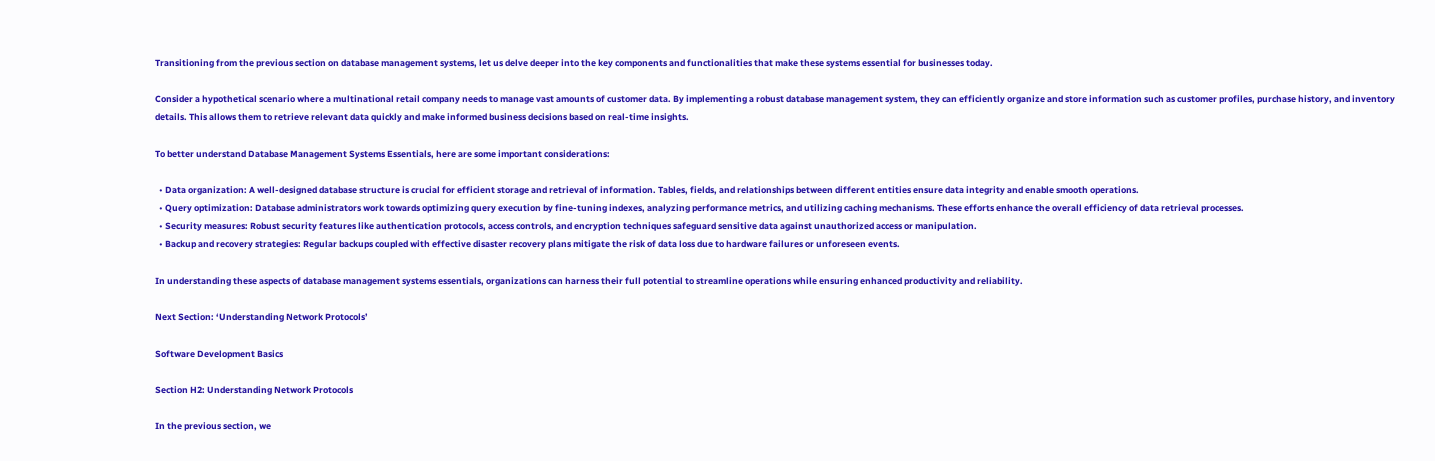Transitioning from the previous section on database management systems, let us delve deeper into the key components and functionalities that make these systems essential for businesses today.

Consider a hypothetical scenario where a multinational retail company needs to manage vast amounts of customer data. By implementing a robust database management system, they can efficiently organize and store information such as customer profiles, purchase history, and inventory details. This allows them to retrieve relevant data quickly and make informed business decisions based on real-time insights.

To better understand Database Management Systems Essentials, here are some important considerations:

  • Data organization: A well-designed database structure is crucial for efficient storage and retrieval of information. Tables, fields, and relationships between different entities ensure data integrity and enable smooth operations.
  • Query optimization: Database administrators work towards optimizing query execution by fine-tuning indexes, analyzing performance metrics, and utilizing caching mechanisms. These efforts enhance the overall efficiency of data retrieval processes.
  • Security measures: Robust security features like authentication protocols, access controls, and encryption techniques safeguard sensitive data against unauthorized access or manipulation.
  • Backup and recovery strategies: Regular backups coupled with effective disaster recovery plans mitigate the risk of data loss due to hardware failures or unforeseen events.

In understanding these aspects of database management systems essentials, organizations can harness their full potential to streamline operations while ensuring enhanced productivity and reliability.

Next Section: ‘Understanding Network Protocols’

Software Development Basics

Section H2: Understanding Network Protocols

In the previous section, we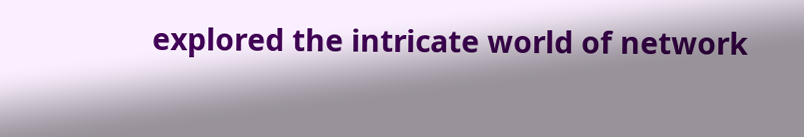explored the intricate world of network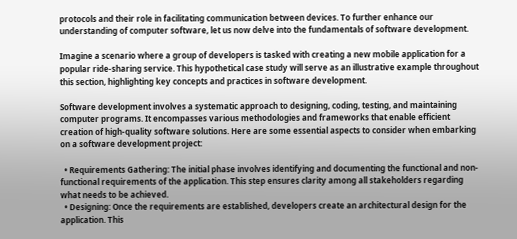protocols and their role in facilitating communication between devices. To further enhance our understanding of computer software, let us now delve into the fundamentals of software development.

Imagine a scenario where a group of developers is tasked with creating a new mobile application for a popular ride-sharing service. This hypothetical case study will serve as an illustrative example throughout this section, highlighting key concepts and practices in software development.

Software development involves a systematic approach to designing, coding, testing, and maintaining computer programs. It encompasses various methodologies and frameworks that enable efficient creation of high-quality software solutions. Here are some essential aspects to consider when embarking on a software development project:

  • Requirements Gathering: The initial phase involves identifying and documenting the functional and non-functional requirements of the application. This step ensures clarity among all stakeholders regarding what needs to be achieved.
  • Designing: Once the requirements are established, developers create an architectural design for the application. This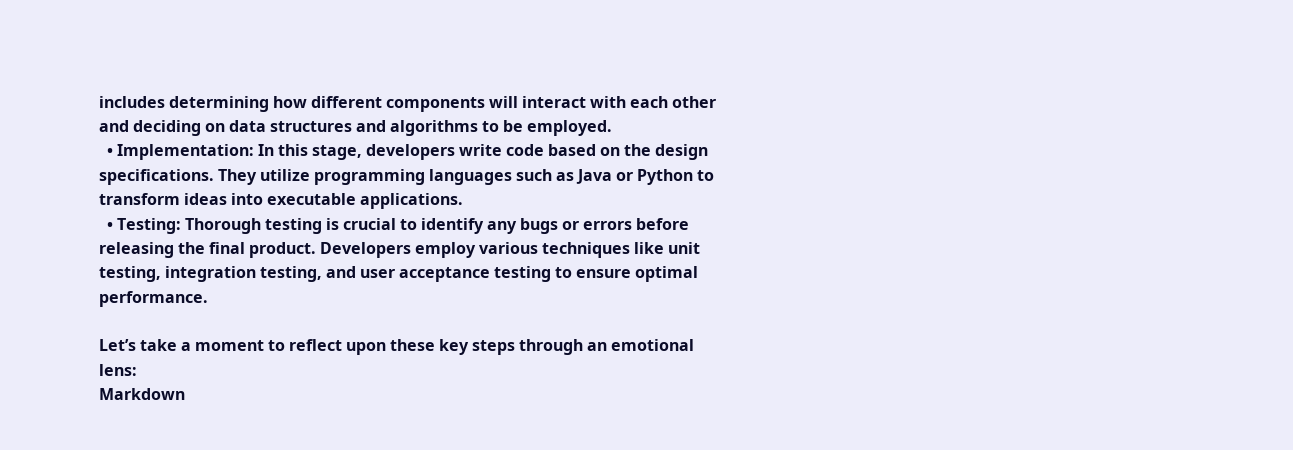includes determining how different components will interact with each other and deciding on data structures and algorithms to be employed.
  • Implementation: In this stage, developers write code based on the design specifications. They utilize programming languages such as Java or Python to transform ideas into executable applications.
  • Testing: Thorough testing is crucial to identify any bugs or errors before releasing the final product. Developers employ various techniques like unit testing, integration testing, and user acceptance testing to ensure optimal performance.

Let’s take a moment to reflect upon these key steps through an emotional lens:
Markdown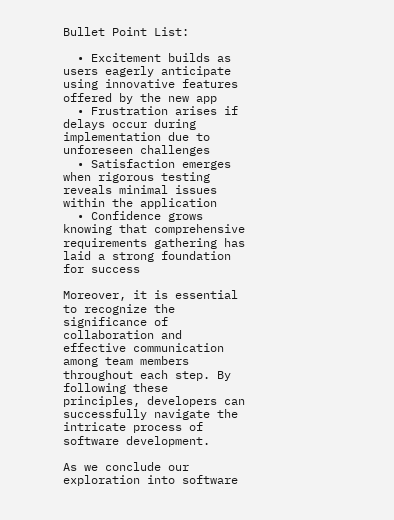Bullet Point List:

  • Excitement builds as users eagerly anticipate using innovative features offered by the new app
  • Frustration arises if delays occur during implementation due to unforeseen challenges
  • Satisfaction emerges when rigorous testing reveals minimal issues within the application
  • Confidence grows knowing that comprehensive requirements gathering has laid a strong foundation for success

Moreover, it is essential to recognize the significance of collaboration and effective communication among team members throughout each step. By following these principles, developers can successfully navigate the intricate process of software development.

As we conclude our exploration into software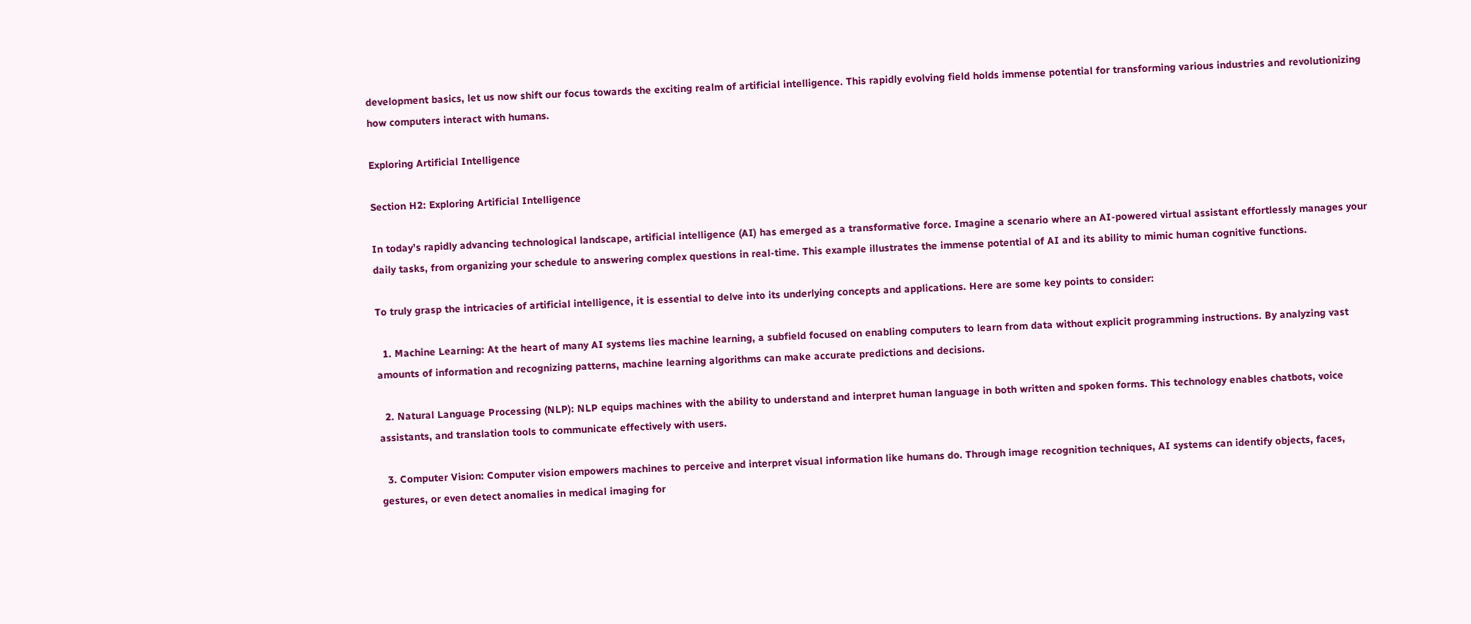development basics, let us now shift our focus towards the exciting realm of artificial intelligence. This rapidly evolving field holds immense potential for transforming various industries and revolutionizing how computers interact with humans.

Exploring Artificial Intelligence

Section H2: Exploring Artificial Intelligence

In today’s rapidly advancing technological landscape, artificial intelligence (AI) has emerged as a transformative force. Imagine a scenario where an AI-powered virtual assistant effortlessly manages your daily tasks, from organizing your schedule to answering complex questions in real-time. This example illustrates the immense potential of AI and its ability to mimic human cognitive functions.

To truly grasp the intricacies of artificial intelligence, it is essential to delve into its underlying concepts and applications. Here are some key points to consider:

  1. Machine Learning: At the heart of many AI systems lies machine learning, a subfield focused on enabling computers to learn from data without explicit programming instructions. By analyzing vast amounts of information and recognizing patterns, machine learning algorithms can make accurate predictions and decisions.

  2. Natural Language Processing (NLP): NLP equips machines with the ability to understand and interpret human language in both written and spoken forms. This technology enables chatbots, voice assistants, and translation tools to communicate effectively with users.

  3. Computer Vision: Computer vision empowers machines to perceive and interpret visual information like humans do. Through image recognition techniques, AI systems can identify objects, faces, gestures, or even detect anomalies in medical imaging for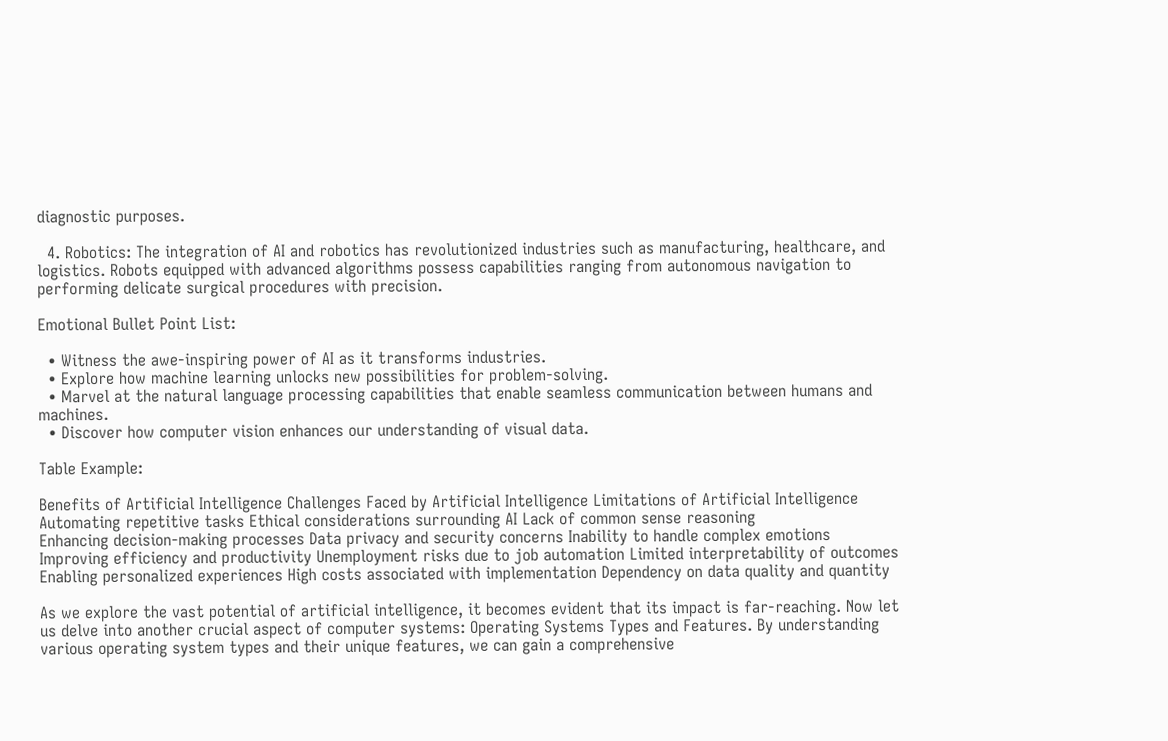diagnostic purposes.

  4. Robotics: The integration of AI and robotics has revolutionized industries such as manufacturing, healthcare, and logistics. Robots equipped with advanced algorithms possess capabilities ranging from autonomous navigation to performing delicate surgical procedures with precision.

Emotional Bullet Point List:

  • Witness the awe-inspiring power of AI as it transforms industries.
  • Explore how machine learning unlocks new possibilities for problem-solving.
  • Marvel at the natural language processing capabilities that enable seamless communication between humans and machines.
  • Discover how computer vision enhances our understanding of visual data.

Table Example:

Benefits of Artificial Intelligence Challenges Faced by Artificial Intelligence Limitations of Artificial Intelligence
Automating repetitive tasks Ethical considerations surrounding AI Lack of common sense reasoning
Enhancing decision-making processes Data privacy and security concerns Inability to handle complex emotions
Improving efficiency and productivity Unemployment risks due to job automation Limited interpretability of outcomes
Enabling personalized experiences High costs associated with implementation Dependency on data quality and quantity

As we explore the vast potential of artificial intelligence, it becomes evident that its impact is far-reaching. Now let us delve into another crucial aspect of computer systems: Operating Systems Types and Features. By understanding various operating system types and their unique features, we can gain a comprehensive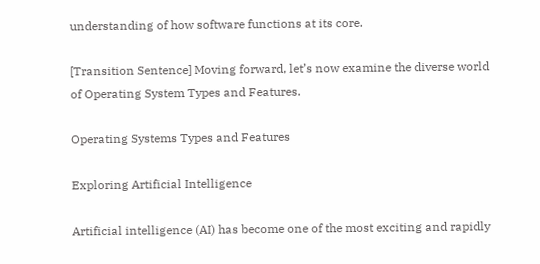understanding of how software functions at its core.

[Transition Sentence] Moving forward, let’s now examine the diverse world of Operating System Types and Features.

Operating Systems Types and Features

Exploring Artificial Intelligence

Artificial intelligence (AI) has become one of the most exciting and rapidly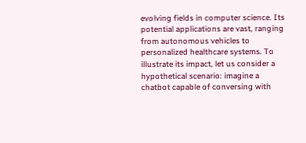evolving fields in computer science. Its potential applications are vast, ranging from autonomous vehicles to personalized healthcare systems. To illustrate its impact, let us consider a hypothetical scenario: imagine a chatbot capable of conversing with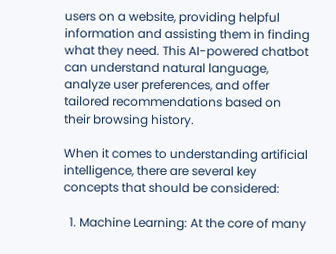users on a website, providing helpful information and assisting them in finding what they need. This AI-powered chatbot can understand natural language, analyze user preferences, and offer tailored recommendations based on their browsing history.

When it comes to understanding artificial intelligence, there are several key concepts that should be considered:

  1. Machine Learning: At the core of many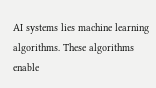AI systems lies machine learning algorithms. These algorithms enable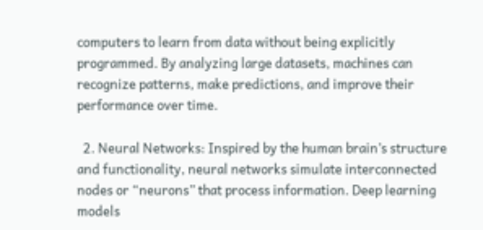computers to learn from data without being explicitly programmed. By analyzing large datasets, machines can recognize patterns, make predictions, and improve their performance over time.

  2. Neural Networks: Inspired by the human brain’s structure and functionality, neural networks simulate interconnected nodes or “neurons” that process information. Deep learning models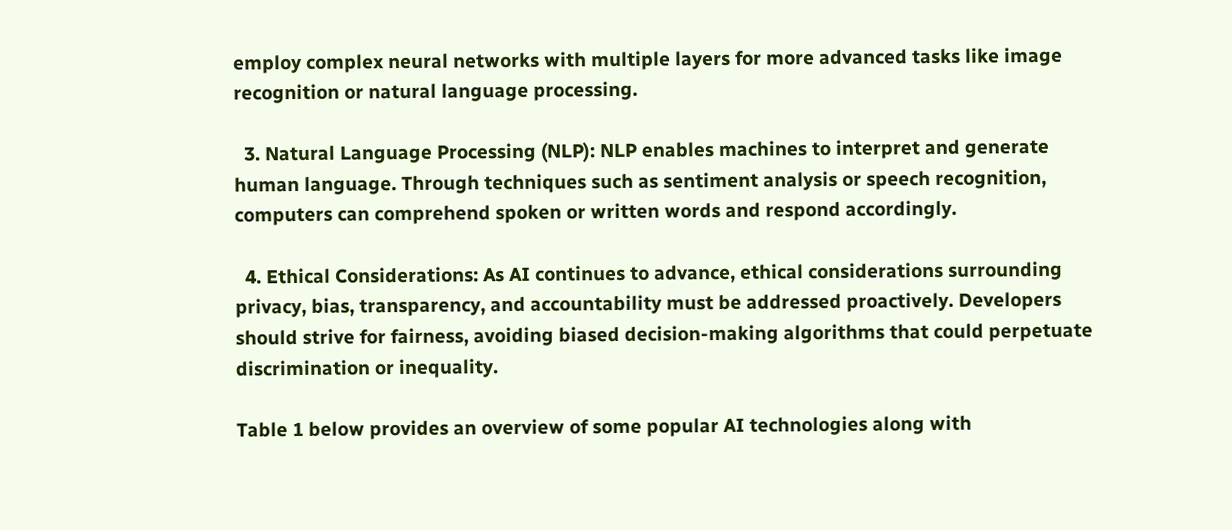employ complex neural networks with multiple layers for more advanced tasks like image recognition or natural language processing.

  3. Natural Language Processing (NLP): NLP enables machines to interpret and generate human language. Through techniques such as sentiment analysis or speech recognition, computers can comprehend spoken or written words and respond accordingly.

  4. Ethical Considerations: As AI continues to advance, ethical considerations surrounding privacy, bias, transparency, and accountability must be addressed proactively. Developers should strive for fairness, avoiding biased decision-making algorithms that could perpetuate discrimination or inequality.

Table 1 below provides an overview of some popular AI technologies along with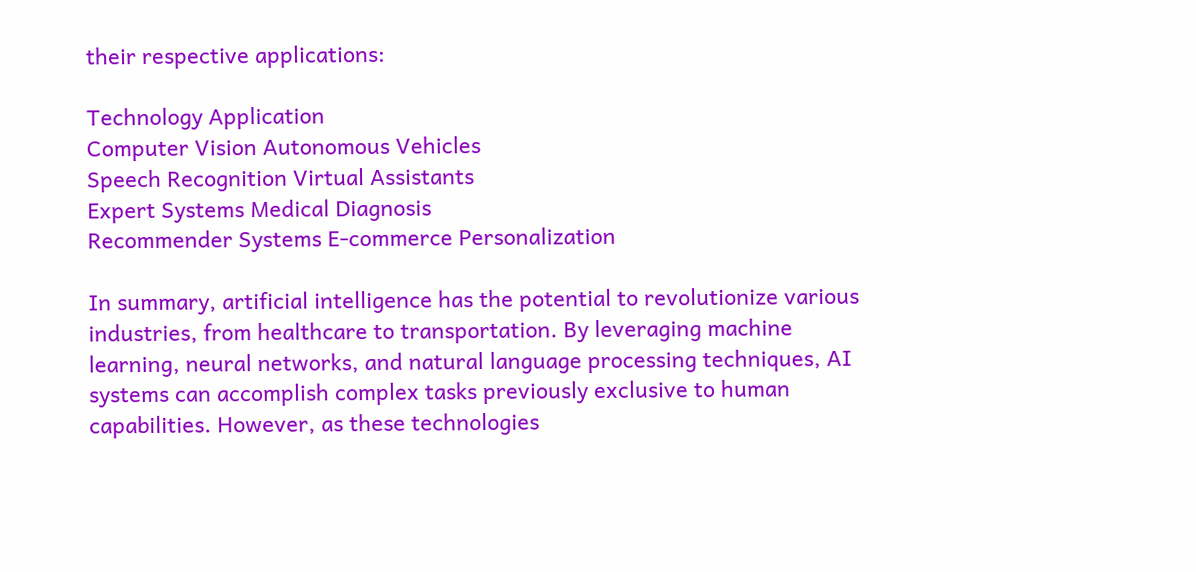their respective applications:

Technology Application
Computer Vision Autonomous Vehicles
Speech Recognition Virtual Assistants
Expert Systems Medical Diagnosis
Recommender Systems E-commerce Personalization

In summary, artificial intelligence has the potential to revolutionize various industries, from healthcare to transportation. By leveraging machine learning, neural networks, and natural language processing techniques, AI systems can accomplish complex tasks previously exclusive to human capabilities. However, as these technologies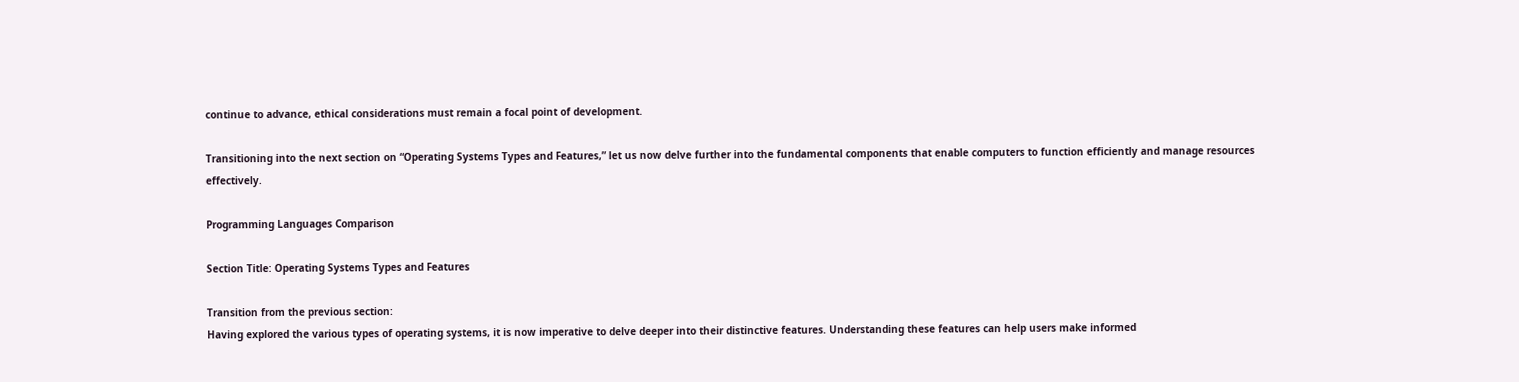continue to advance, ethical considerations must remain a focal point of development.

Transitioning into the next section on “Operating Systems Types and Features,” let us now delve further into the fundamental components that enable computers to function efficiently and manage resources effectively.

Programming Languages Comparison

Section Title: Operating Systems Types and Features

Transition from the previous section:
Having explored the various types of operating systems, it is now imperative to delve deeper into their distinctive features. Understanding these features can help users make informed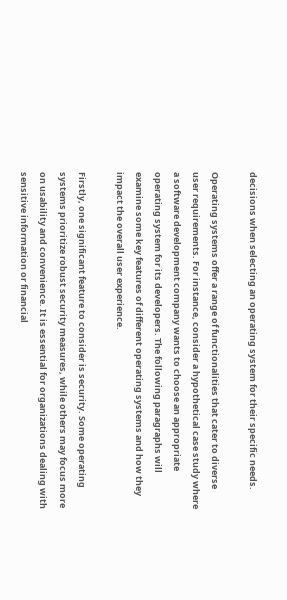decisions when selecting an operating system for their specific needs.

Operating systems offer a range of functionalities that cater to diverse user requirements. For instance, consider a hypothetical case study where a software development company wants to choose an appropriate operating system for its developers. The following paragraphs will examine some key features of different operating systems and how they impact the overall user experience.

Firstly, one significant feature to consider is security. Some operating systems prioritize robust security measures, while others may focus more on usability and convenience. It is essential for organizations dealing with sensitive information or financial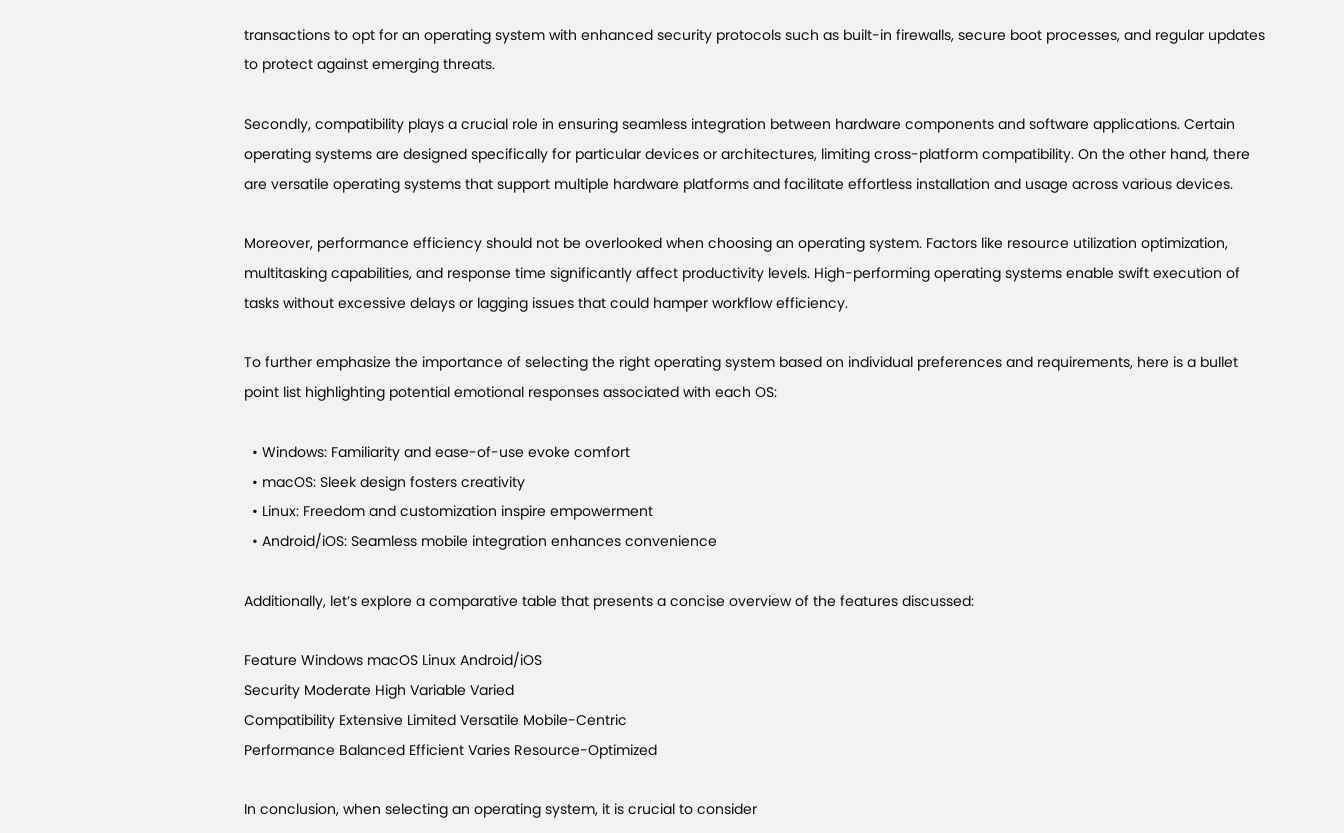transactions to opt for an operating system with enhanced security protocols such as built-in firewalls, secure boot processes, and regular updates to protect against emerging threats.

Secondly, compatibility plays a crucial role in ensuring seamless integration between hardware components and software applications. Certain operating systems are designed specifically for particular devices or architectures, limiting cross-platform compatibility. On the other hand, there are versatile operating systems that support multiple hardware platforms and facilitate effortless installation and usage across various devices.

Moreover, performance efficiency should not be overlooked when choosing an operating system. Factors like resource utilization optimization, multitasking capabilities, and response time significantly affect productivity levels. High-performing operating systems enable swift execution of tasks without excessive delays or lagging issues that could hamper workflow efficiency.

To further emphasize the importance of selecting the right operating system based on individual preferences and requirements, here is a bullet point list highlighting potential emotional responses associated with each OS:

  • Windows: Familiarity and ease-of-use evoke comfort
  • macOS: Sleek design fosters creativity
  • Linux: Freedom and customization inspire empowerment
  • Android/iOS: Seamless mobile integration enhances convenience

Additionally, let’s explore a comparative table that presents a concise overview of the features discussed:

Feature Windows macOS Linux Android/iOS
Security Moderate High Variable Varied
Compatibility Extensive Limited Versatile Mobile-Centric
Performance Balanced Efficient Varies Resource-Optimized

In conclusion, when selecting an operating system, it is crucial to consider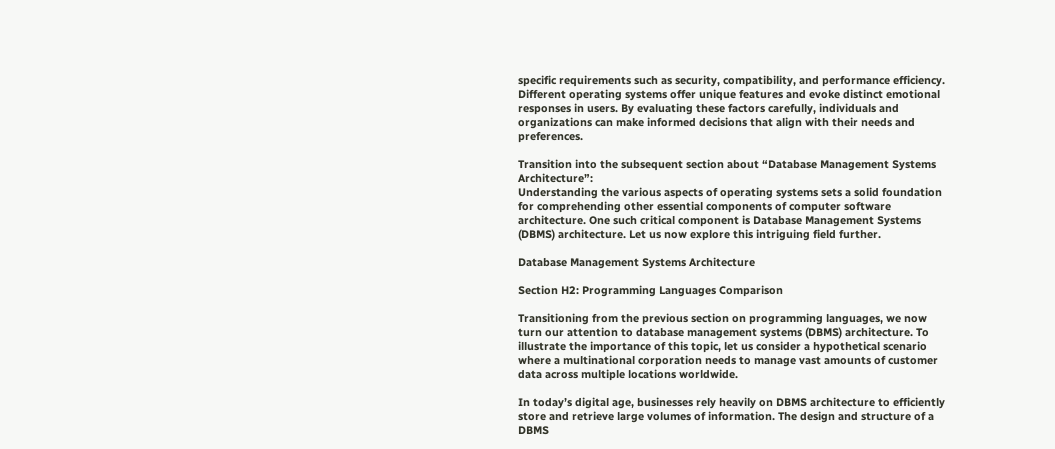specific requirements such as security, compatibility, and performance efficiency. Different operating systems offer unique features and evoke distinct emotional responses in users. By evaluating these factors carefully, individuals and organizations can make informed decisions that align with their needs and preferences.

Transition into the subsequent section about “Database Management Systems Architecture”:
Understanding the various aspects of operating systems sets a solid foundation for comprehending other essential components of computer software architecture. One such critical component is Database Management Systems (DBMS) architecture. Let us now explore this intriguing field further.

Database Management Systems Architecture

Section H2: Programming Languages Comparison

Transitioning from the previous section on programming languages, we now turn our attention to database management systems (DBMS) architecture. To illustrate the importance of this topic, let us consider a hypothetical scenario where a multinational corporation needs to manage vast amounts of customer data across multiple locations worldwide.

In today’s digital age, businesses rely heavily on DBMS architecture to efficiently store and retrieve large volumes of information. The design and structure of a DBMS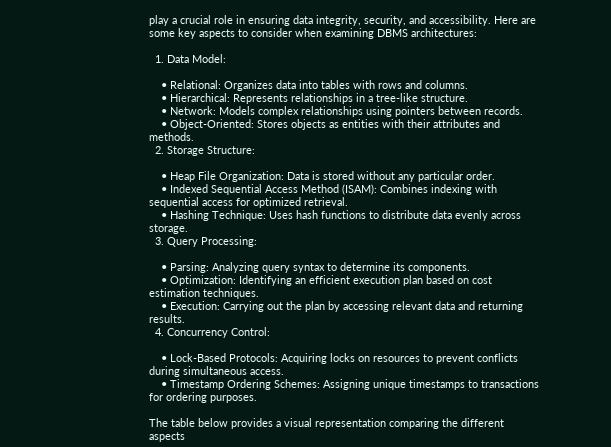play a crucial role in ensuring data integrity, security, and accessibility. Here are some key aspects to consider when examining DBMS architectures:

  1. Data Model:

    • Relational: Organizes data into tables with rows and columns.
    • Hierarchical: Represents relationships in a tree-like structure.
    • Network: Models complex relationships using pointers between records.
    • Object-Oriented: Stores objects as entities with their attributes and methods.
  2. Storage Structure:

    • Heap File Organization: Data is stored without any particular order.
    • Indexed Sequential Access Method (ISAM): Combines indexing with sequential access for optimized retrieval.
    • Hashing Technique: Uses hash functions to distribute data evenly across storage.
  3. Query Processing:

    • Parsing: Analyzing query syntax to determine its components.
    • Optimization: Identifying an efficient execution plan based on cost estimation techniques.
    • Execution: Carrying out the plan by accessing relevant data and returning results.
  4. Concurrency Control:

    • Lock-Based Protocols: Acquiring locks on resources to prevent conflicts during simultaneous access.
    • Timestamp Ordering Schemes: Assigning unique timestamps to transactions for ordering purposes.

The table below provides a visual representation comparing the different aspects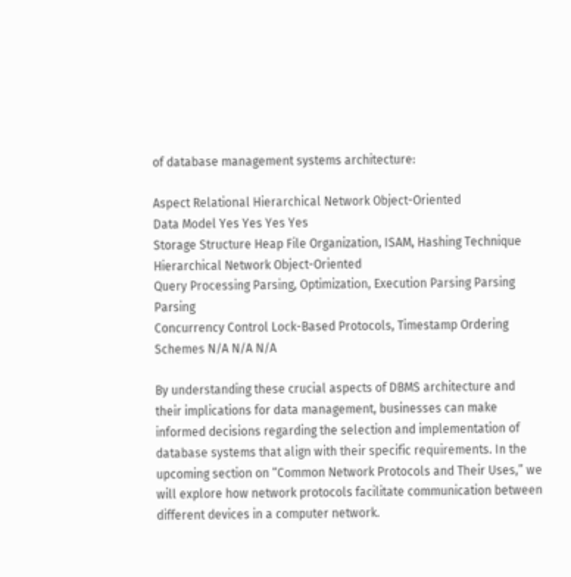of database management systems architecture:

Aspect Relational Hierarchical Network Object-Oriented
Data Model Yes Yes Yes Yes
Storage Structure Heap File Organization, ISAM, Hashing Technique Hierarchical Network Object-Oriented
Query Processing Parsing, Optimization, Execution Parsing Parsing Parsing
Concurrency Control Lock-Based Protocols, Timestamp Ordering Schemes N/A N/A N/A

By understanding these crucial aspects of DBMS architecture and their implications for data management, businesses can make informed decisions regarding the selection and implementation of database systems that align with their specific requirements. In the upcoming section on “Common Network Protocols and Their Uses,” we will explore how network protocols facilitate communication between different devices in a computer network.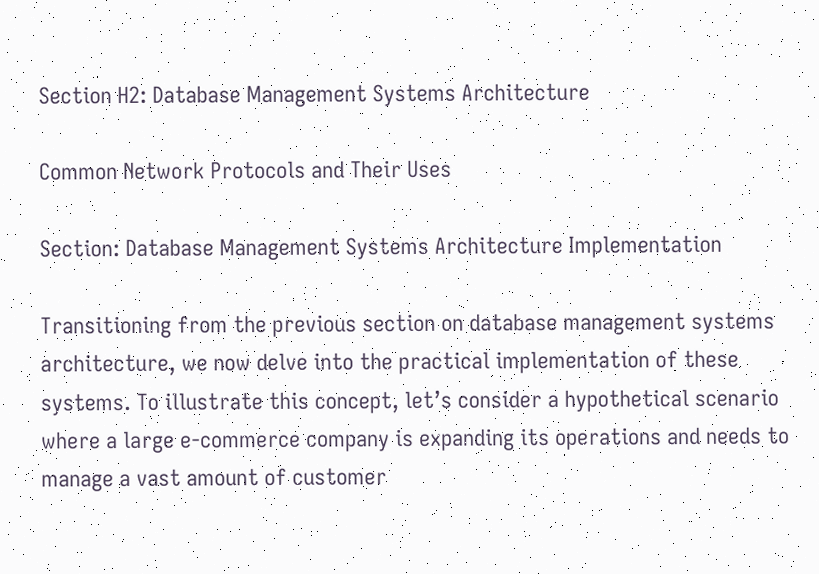Section H2: Database Management Systems Architecture

Common Network Protocols and Their Uses

Section: Database Management Systems Architecture Implementation

Transitioning from the previous section on database management systems architecture, we now delve into the practical implementation of these systems. To illustrate this concept, let’s consider a hypothetical scenario where a large e-commerce company is expanding its operations and needs to manage a vast amount of customer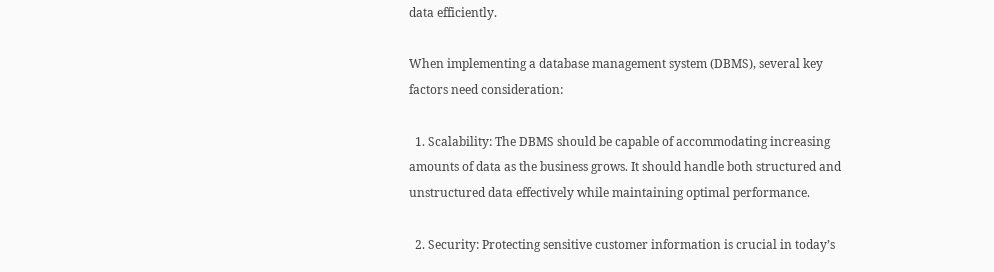data efficiently.

When implementing a database management system (DBMS), several key factors need consideration:

  1. Scalability: The DBMS should be capable of accommodating increasing amounts of data as the business grows. It should handle both structured and unstructured data effectively while maintaining optimal performance.

  2. Security: Protecting sensitive customer information is crucial in today’s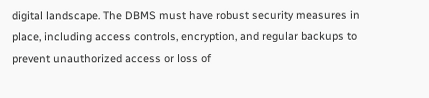digital landscape. The DBMS must have robust security measures in place, including access controls, encryption, and regular backups to prevent unauthorized access or loss of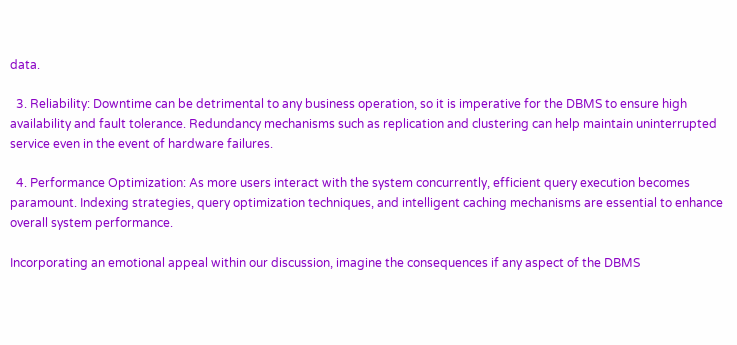data.

  3. Reliability: Downtime can be detrimental to any business operation, so it is imperative for the DBMS to ensure high availability and fault tolerance. Redundancy mechanisms such as replication and clustering can help maintain uninterrupted service even in the event of hardware failures.

  4. Performance Optimization: As more users interact with the system concurrently, efficient query execution becomes paramount. Indexing strategies, query optimization techniques, and intelligent caching mechanisms are essential to enhance overall system performance.

Incorporating an emotional appeal within our discussion, imagine the consequences if any aspect of the DBMS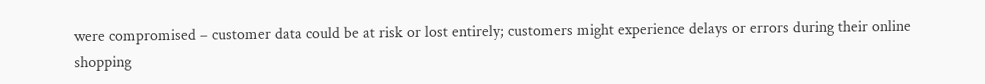were compromised – customer data could be at risk or lost entirely; customers might experience delays or errors during their online shopping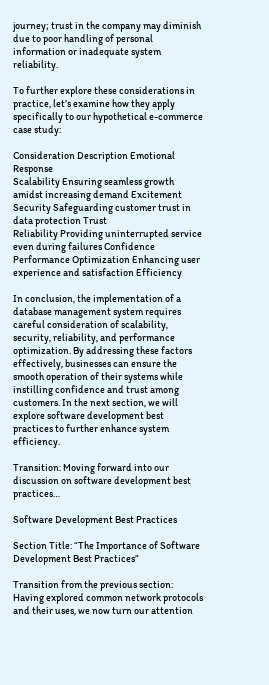journey; trust in the company may diminish due to poor handling of personal information or inadequate system reliability.

To further explore these considerations in practice, let’s examine how they apply specifically to our hypothetical e-commerce case study:

Consideration Description Emotional Response
Scalability Ensuring seamless growth amidst increasing demand Excitement
Security Safeguarding customer trust in data protection Trust
Reliability Providing uninterrupted service even during failures Confidence
Performance Optimization Enhancing user experience and satisfaction Efficiency

In conclusion, the implementation of a database management system requires careful consideration of scalability, security, reliability, and performance optimization. By addressing these factors effectively, businesses can ensure the smooth operation of their systems while instilling confidence and trust among customers. In the next section, we will explore software development best practices to further enhance system efficiency.

Transition: Moving forward into our discussion on software development best practices…

Software Development Best Practices

Section Title: “The Importance of Software Development Best Practices”

Transition from the previous section:
Having explored common network protocols and their uses, we now turn our attention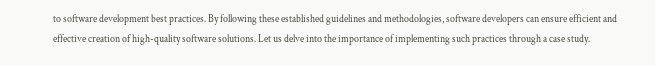to software development best practices. By following these established guidelines and methodologies, software developers can ensure efficient and effective creation of high-quality software solutions. Let us delve into the importance of implementing such practices through a case study.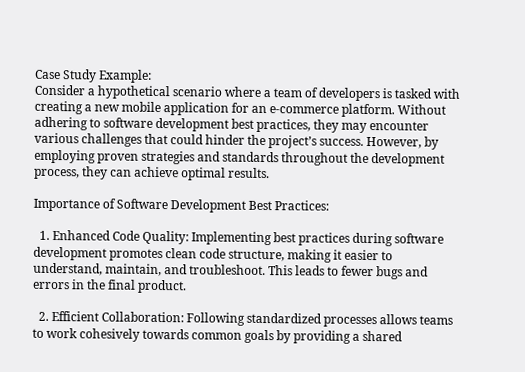Case Study Example:
Consider a hypothetical scenario where a team of developers is tasked with creating a new mobile application for an e-commerce platform. Without adhering to software development best practices, they may encounter various challenges that could hinder the project’s success. However, by employing proven strategies and standards throughout the development process, they can achieve optimal results.

Importance of Software Development Best Practices:

  1. Enhanced Code Quality: Implementing best practices during software development promotes clean code structure, making it easier to understand, maintain, and troubleshoot. This leads to fewer bugs and errors in the final product.

  2. Efficient Collaboration: Following standardized processes allows teams to work cohesively towards common goals by providing a shared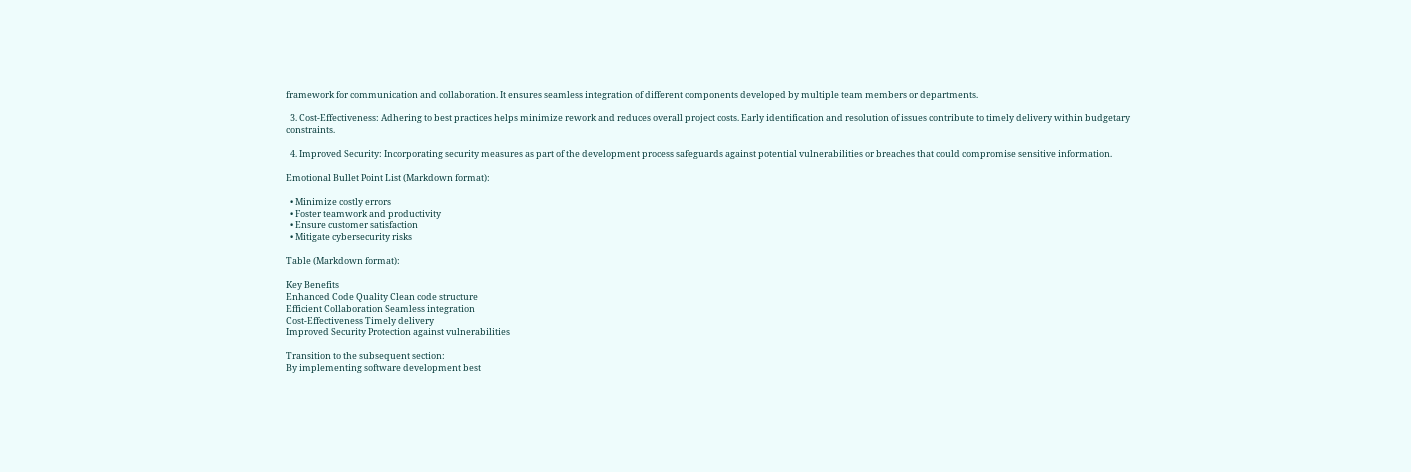framework for communication and collaboration. It ensures seamless integration of different components developed by multiple team members or departments.

  3. Cost-Effectiveness: Adhering to best practices helps minimize rework and reduces overall project costs. Early identification and resolution of issues contribute to timely delivery within budgetary constraints.

  4. Improved Security: Incorporating security measures as part of the development process safeguards against potential vulnerabilities or breaches that could compromise sensitive information.

Emotional Bullet Point List (Markdown format):

  • Minimize costly errors
  • Foster teamwork and productivity
  • Ensure customer satisfaction
  • Mitigate cybersecurity risks

Table (Markdown format):

Key Benefits
Enhanced Code Quality Clean code structure
Efficient Collaboration Seamless integration
Cost-Effectiveness Timely delivery
Improved Security Protection against vulnerabilities

Transition to the subsequent section:
By implementing software development best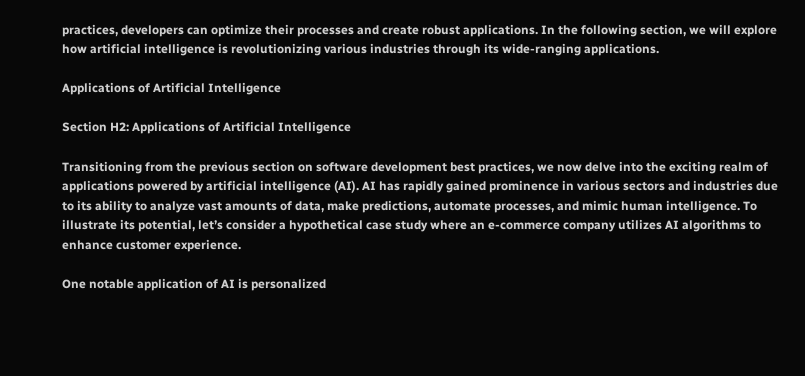practices, developers can optimize their processes and create robust applications. In the following section, we will explore how artificial intelligence is revolutionizing various industries through its wide-ranging applications.

Applications of Artificial Intelligence

Section H2: Applications of Artificial Intelligence

Transitioning from the previous section on software development best practices, we now delve into the exciting realm of applications powered by artificial intelligence (AI). AI has rapidly gained prominence in various sectors and industries due to its ability to analyze vast amounts of data, make predictions, automate processes, and mimic human intelligence. To illustrate its potential, let’s consider a hypothetical case study where an e-commerce company utilizes AI algorithms to enhance customer experience.

One notable application of AI is personalized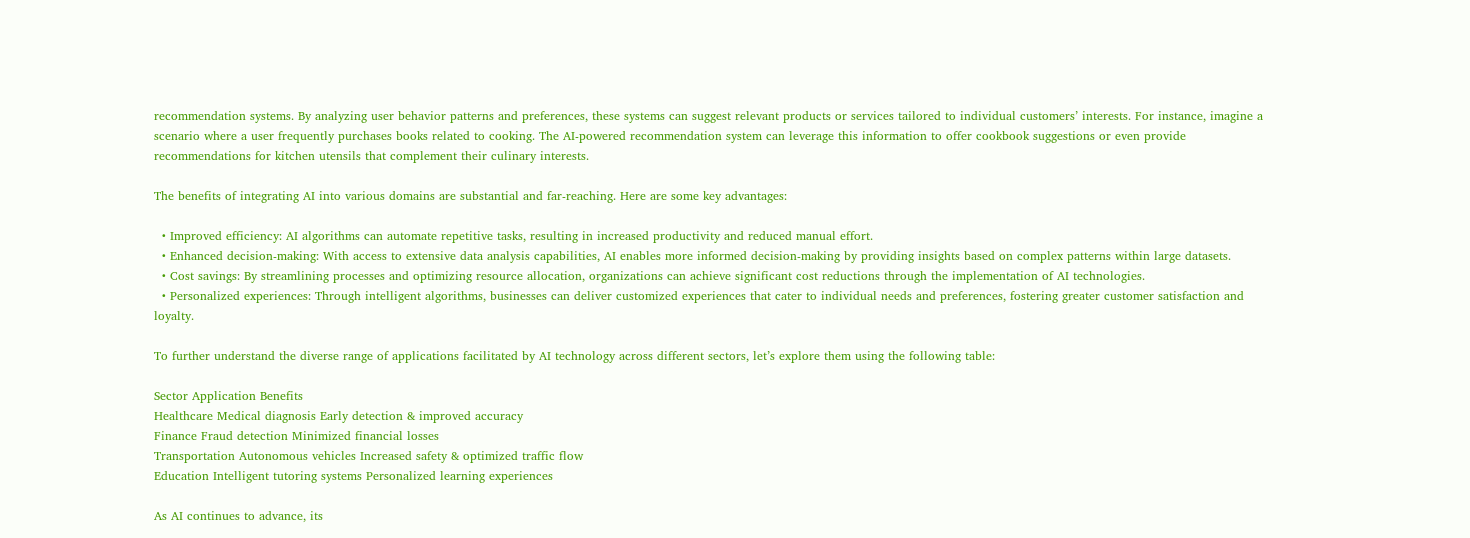recommendation systems. By analyzing user behavior patterns and preferences, these systems can suggest relevant products or services tailored to individual customers’ interests. For instance, imagine a scenario where a user frequently purchases books related to cooking. The AI-powered recommendation system can leverage this information to offer cookbook suggestions or even provide recommendations for kitchen utensils that complement their culinary interests.

The benefits of integrating AI into various domains are substantial and far-reaching. Here are some key advantages:

  • Improved efficiency: AI algorithms can automate repetitive tasks, resulting in increased productivity and reduced manual effort.
  • Enhanced decision-making: With access to extensive data analysis capabilities, AI enables more informed decision-making by providing insights based on complex patterns within large datasets.
  • Cost savings: By streamlining processes and optimizing resource allocation, organizations can achieve significant cost reductions through the implementation of AI technologies.
  • Personalized experiences: Through intelligent algorithms, businesses can deliver customized experiences that cater to individual needs and preferences, fostering greater customer satisfaction and loyalty.

To further understand the diverse range of applications facilitated by AI technology across different sectors, let’s explore them using the following table:

Sector Application Benefits
Healthcare Medical diagnosis Early detection & improved accuracy
Finance Fraud detection Minimized financial losses
Transportation Autonomous vehicles Increased safety & optimized traffic flow
Education Intelligent tutoring systems Personalized learning experiences

As AI continues to advance, its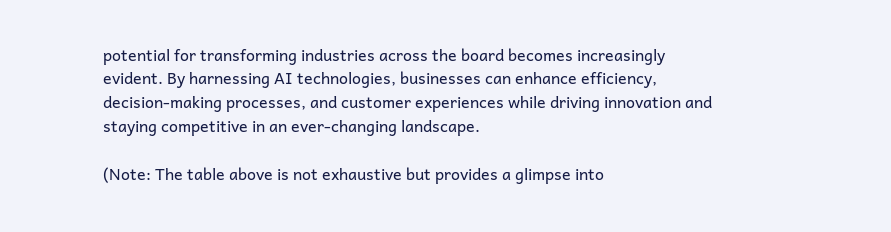potential for transforming industries across the board becomes increasingly evident. By harnessing AI technologies, businesses can enhance efficiency, decision-making processes, and customer experiences while driving innovation and staying competitive in an ever-changing landscape.

(Note: The table above is not exhaustive but provides a glimpse into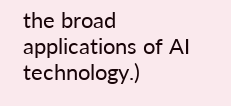the broad applications of AI technology.)